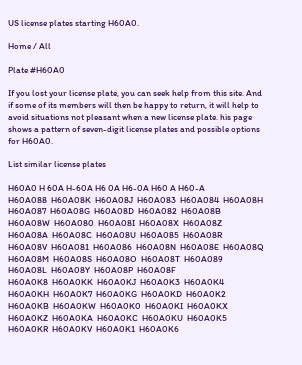US license plates starting H60A0.

Home / All

Plate #H60A0

If you lost your license plate, you can seek help from this site. And if some of its members will then be happy to return, it will help to avoid situations not pleasant when a new license plate. his page shows a pattern of seven-digit license plates and possible options for H60A0.

List similar license plates

H60A0 H 60A H-60A H6 0A H6-0A H60 A H60-A
H60A088  H60A08K  H60A08J  H60A083  H60A084  H60A08H  H60A087  H60A08G  H60A08D  H60A082  H60A08B  H60A08W  H60A080  H60A08I  H60A08X  H60A08Z  H60A08A  H60A08C  H60A08U  H60A085  H60A08R  H60A08V  H60A081  H60A086  H60A08N  H60A08E  H60A08Q  H60A08M  H60A08S  H60A08O  H60A08T  H60A089  H60A08L  H60A08Y  H60A08P  H60A08F
H60A0K8  H60A0KK  H60A0KJ  H60A0K3  H60A0K4  H60A0KH  H60A0K7  H60A0KG  H60A0KD  H60A0K2  H60A0KB  H60A0KW  H60A0K0  H60A0KI  H60A0KX  H60A0KZ  H60A0KA  H60A0KC  H60A0KU  H60A0K5  H60A0KR  H60A0KV  H60A0K1  H60A0K6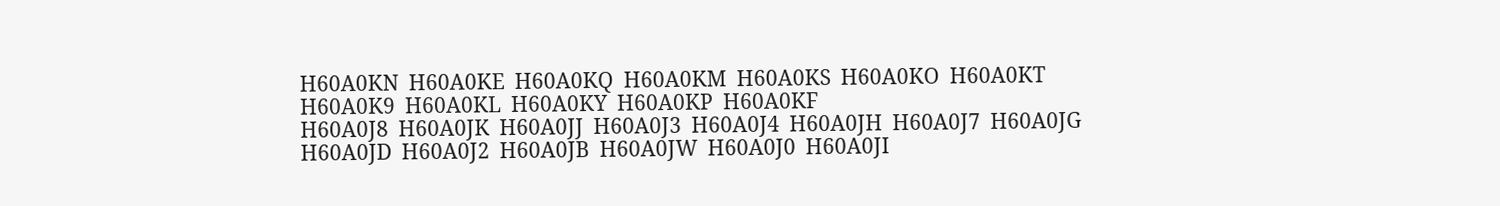H60A0KN  H60A0KE  H60A0KQ  H60A0KM  H60A0KS  H60A0KO  H60A0KT  H60A0K9  H60A0KL  H60A0KY  H60A0KP  H60A0KF
H60A0J8  H60A0JK  H60A0JJ  H60A0J3  H60A0J4  H60A0JH  H60A0J7  H60A0JG  H60A0JD  H60A0J2  H60A0JB  H60A0JW  H60A0J0  H60A0JI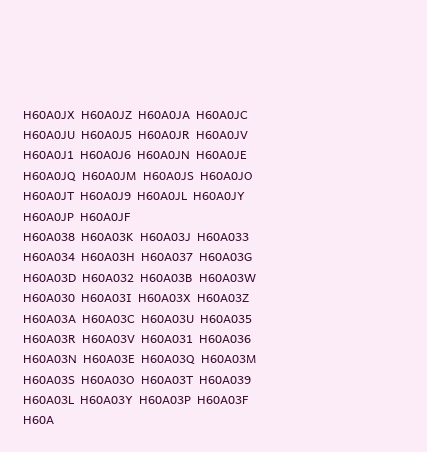H60A0JX  H60A0JZ  H60A0JA  H60A0JC  H60A0JU  H60A0J5  H60A0JR  H60A0JV  H60A0J1  H60A0J6  H60A0JN  H60A0JE  H60A0JQ  H60A0JM  H60A0JS  H60A0JO  H60A0JT  H60A0J9  H60A0JL  H60A0JY  H60A0JP  H60A0JF
H60A038  H60A03K  H60A03J  H60A033  H60A034  H60A03H  H60A037  H60A03G  H60A03D  H60A032  H60A03B  H60A03W  H60A030  H60A03I  H60A03X  H60A03Z  H60A03A  H60A03C  H60A03U  H60A035  H60A03R  H60A03V  H60A031  H60A036  H60A03N  H60A03E  H60A03Q  H60A03M  H60A03S  H60A03O  H60A03T  H60A039  H60A03L  H60A03Y  H60A03P  H60A03F
H60A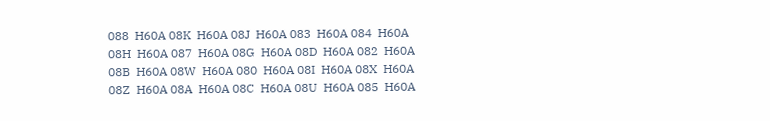088  H60A 08K  H60A 08J  H60A 083  H60A 084  H60A 08H  H60A 087  H60A 08G  H60A 08D  H60A 082  H60A 08B  H60A 08W  H60A 080  H60A 08I  H60A 08X  H60A 08Z  H60A 08A  H60A 08C  H60A 08U  H60A 085  H60A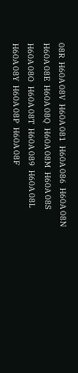08R  H60A 08V  H60A 081  H60A 086  H60A 08N  H60A 08E  H60A 08Q  H60A 08M  H60A 08S  H60A 08O  H60A 08T  H60A 089  H60A 08L  H60A 08Y  H60A 08P  H60A 08F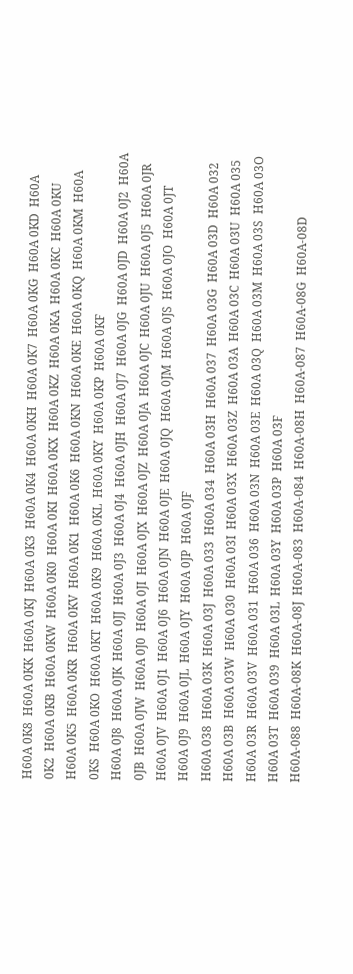H60A 0K8  H60A 0KK  H60A 0KJ  H60A 0K3  H60A 0K4  H60A 0KH  H60A 0K7  H60A 0KG  H60A 0KD  H60A 0K2  H60A 0KB  H60A 0KW  H60A 0K0  H60A 0KI  H60A 0KX  H60A 0KZ  H60A 0KA  H60A 0KC  H60A 0KU  H60A 0K5  H60A 0KR  H60A 0KV  H60A 0K1  H60A 0K6  H60A 0KN  H60A 0KE  H60A 0KQ  H60A 0KM  H60A 0KS  H60A 0KO  H60A 0KT  H60A 0K9  H60A 0KL  H60A 0KY  H60A 0KP  H60A 0KF
H60A 0J8  H60A 0JK  H60A 0JJ  H60A 0J3  H60A 0J4  H60A 0JH  H60A 0J7  H60A 0JG  H60A 0JD  H60A 0J2  H60A 0JB  H60A 0JW  H60A 0J0  H60A 0JI  H60A 0JX  H60A 0JZ  H60A 0JA  H60A 0JC  H60A 0JU  H60A 0J5  H60A 0JR  H60A 0JV  H60A 0J1  H60A 0J6  H60A 0JN  H60A 0JE  H60A 0JQ  H60A 0JM  H60A 0JS  H60A 0JO  H60A 0JT  H60A 0J9  H60A 0JL  H60A 0JY  H60A 0JP  H60A 0JF
H60A 038  H60A 03K  H60A 03J  H60A 033  H60A 034  H60A 03H  H60A 037  H60A 03G  H60A 03D  H60A 032  H60A 03B  H60A 03W  H60A 030  H60A 03I  H60A 03X  H60A 03Z  H60A 03A  H60A 03C  H60A 03U  H60A 035  H60A 03R  H60A 03V  H60A 031  H60A 036  H60A 03N  H60A 03E  H60A 03Q  H60A 03M  H60A 03S  H60A 03O  H60A 03T  H60A 039  H60A 03L  H60A 03Y  H60A 03P  H60A 03F
H60A-088  H60A-08K  H60A-08J  H60A-083  H60A-084  H60A-08H  H60A-087  H60A-08G  H60A-08D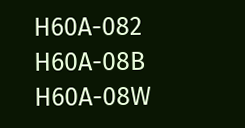H60A-082  H60A-08B  H60A-08W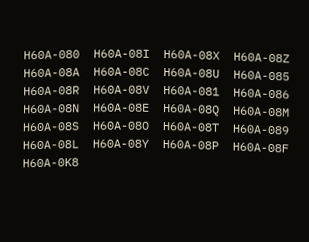H60A-080  H60A-08I  H60A-08X  H60A-08Z  H60A-08A  H60A-08C  H60A-08U  H60A-085  H60A-08R  H60A-08V  H60A-081  H60A-086  H60A-08N  H60A-08E  H60A-08Q  H60A-08M  H60A-08S  H60A-08O  H60A-08T  H60A-089  H60A-08L  H60A-08Y  H60A-08P  H60A-08F
H60A-0K8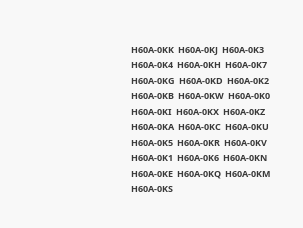H60A-0KK  H60A-0KJ  H60A-0K3  H60A-0K4  H60A-0KH  H60A-0K7  H60A-0KG  H60A-0KD  H60A-0K2  H60A-0KB  H60A-0KW  H60A-0K0  H60A-0KI  H60A-0KX  H60A-0KZ  H60A-0KA  H60A-0KC  H60A-0KU  H60A-0K5  H60A-0KR  H60A-0KV  H60A-0K1  H60A-0K6  H60A-0KN  H60A-0KE  H60A-0KQ  H60A-0KM  H60A-0KS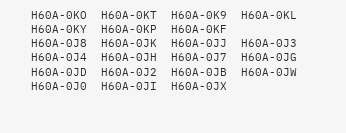H60A-0KO  H60A-0KT  H60A-0K9  H60A-0KL  H60A-0KY  H60A-0KP  H60A-0KF
H60A-0J8  H60A-0JK  H60A-0JJ  H60A-0J3  H60A-0J4  H60A-0JH  H60A-0J7  H60A-0JG  H60A-0JD  H60A-0J2  H60A-0JB  H60A-0JW  H60A-0J0  H60A-0JI  H60A-0JX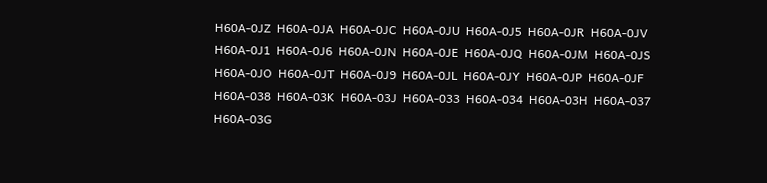H60A-0JZ  H60A-0JA  H60A-0JC  H60A-0JU  H60A-0J5  H60A-0JR  H60A-0JV  H60A-0J1  H60A-0J6  H60A-0JN  H60A-0JE  H60A-0JQ  H60A-0JM  H60A-0JS  H60A-0JO  H60A-0JT  H60A-0J9  H60A-0JL  H60A-0JY  H60A-0JP  H60A-0JF
H60A-038  H60A-03K  H60A-03J  H60A-033  H60A-034  H60A-03H  H60A-037  H60A-03G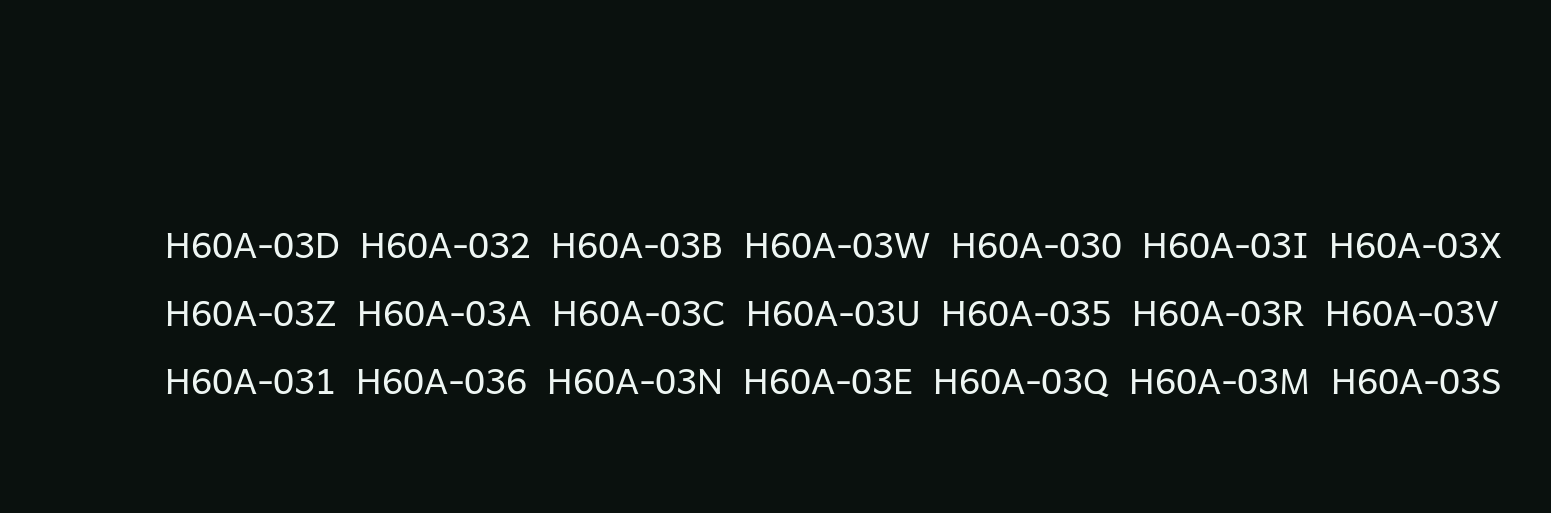H60A-03D  H60A-032  H60A-03B  H60A-03W  H60A-030  H60A-03I  H60A-03X  H60A-03Z  H60A-03A  H60A-03C  H60A-03U  H60A-035  H60A-03R  H60A-03V  H60A-031  H60A-036  H60A-03N  H60A-03E  H60A-03Q  H60A-03M  H60A-03S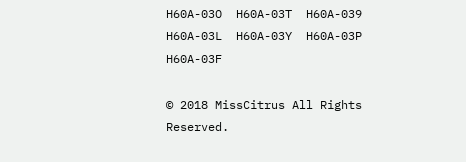H60A-03O  H60A-03T  H60A-039  H60A-03L  H60A-03Y  H60A-03P  H60A-03F

© 2018 MissCitrus All Rights Reserved.